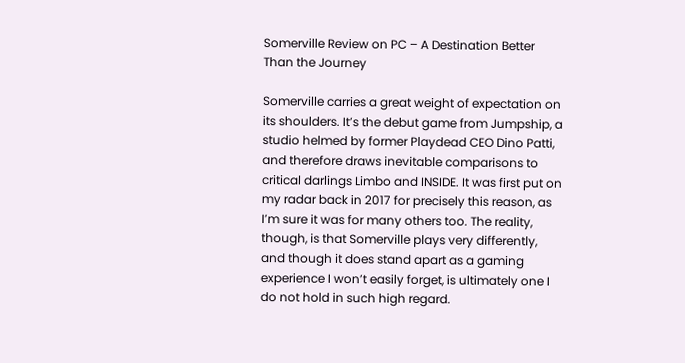Somerville Review on PC – A Destination Better Than the Journey

Somerville carries a great weight of expectation on its shoulders. It’s the debut game from Jumpship, a studio helmed by former Playdead CEO Dino Patti, and therefore draws inevitable comparisons to critical darlings Limbo and INSIDE. It was first put on my radar back in 2017 for precisely this reason, as I’m sure it was for many others too. The reality, though, is that Somerville plays very differently, and though it does stand apart as a gaming experience I won’t easily forget, is ultimately one I do not hold in such high regard.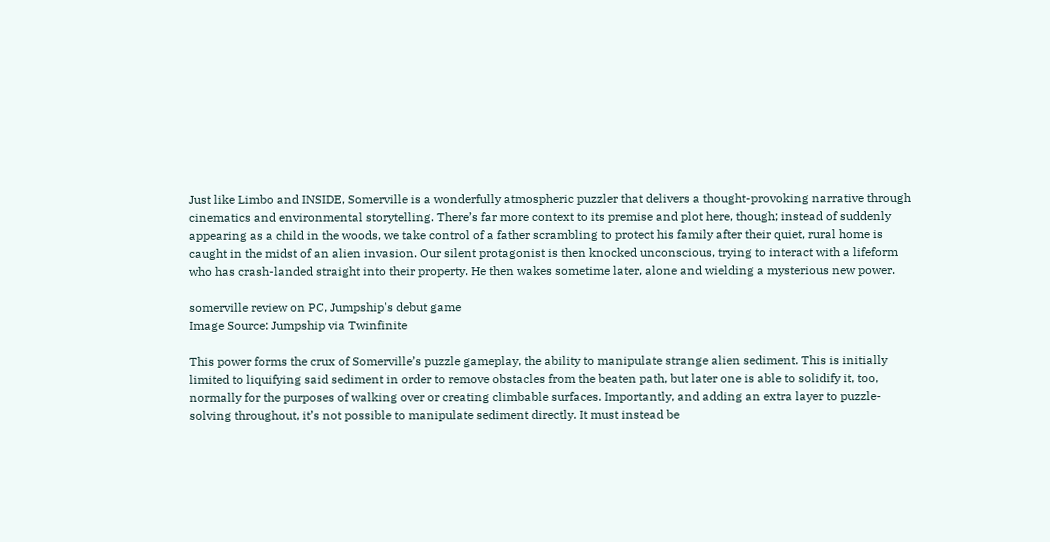Just like Limbo and INSIDE, Somerville is a wonderfully atmospheric puzzler that delivers a thought-provoking narrative through cinematics and environmental storytelling. There’s far more context to its premise and plot here, though; instead of suddenly appearing as a child in the woods, we take control of a father scrambling to protect his family after their quiet, rural home is caught in the midst of an alien invasion. Our silent protagonist is then knocked unconscious, trying to interact with a lifeform who has crash-landed straight into their property. He then wakes sometime later, alone and wielding a mysterious new power.

somerville review on PC, Jumpship's debut game
Image Source: Jumpship via Twinfinite

This power forms the crux of Somerville’s puzzle gameplay, the ability to manipulate strange alien sediment. This is initially limited to liquifying said sediment in order to remove obstacles from the beaten path, but later one is able to solidify it, too, normally for the purposes of walking over or creating climbable surfaces. Importantly, and adding an extra layer to puzzle-solving throughout, it’s not possible to manipulate sediment directly. It must instead be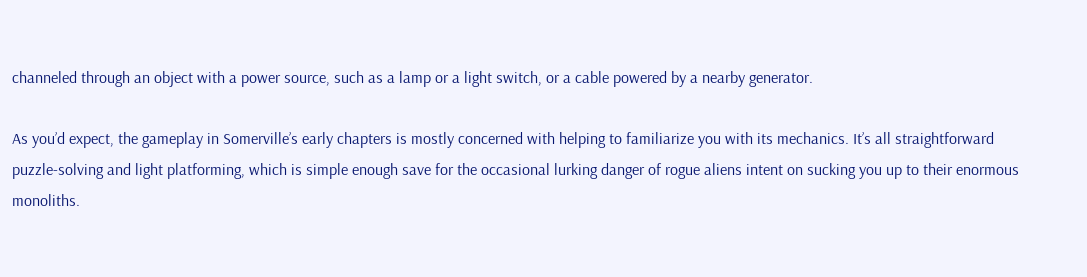channeled through an object with a power source, such as a lamp or a light switch, or a cable powered by a nearby generator.

As you’d expect, the gameplay in Somerville’s early chapters is mostly concerned with helping to familiarize you with its mechanics. It’s all straightforward puzzle-solving and light platforming, which is simple enough save for the occasional lurking danger of rogue aliens intent on sucking you up to their enormous monoliths.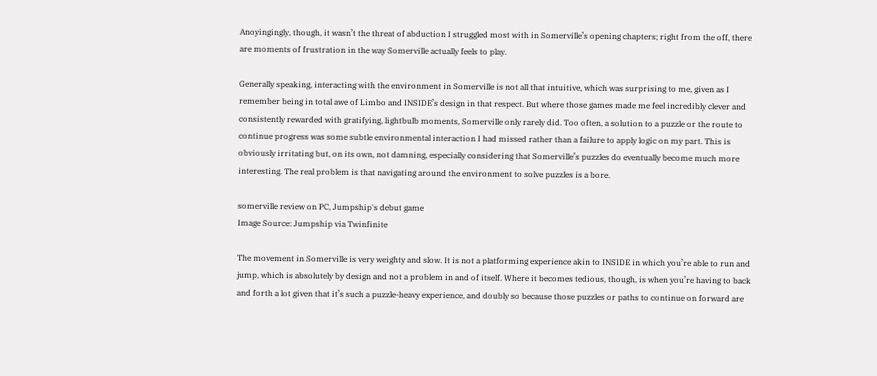Anoyingingly, though, it wasn’t the threat of abduction I struggled most with in Somerville’s opening chapters; right from the off, there are moments of frustration in the way Somerville actually feels to play.

Generally speaking, interacting with the environment in Somerville is not all that intuitive, which was surprising to me, given as I remember being in total awe of Limbo and INSIDE’s design in that respect. But where those games made me feel incredibly clever and consistently rewarded with gratifying, lightbulb moments, Somerville only rarely did. Too often, a solution to a puzzle or the route to continue progress was some subtle environmental interaction I had missed rather than a failure to apply logic on my part. This is obviously irritating but, on its own, not damning, especially considering that Somerville’s puzzles do eventually become much more interesting. The real problem is that navigating around the environment to solve puzzles is a bore.

somerville review on PC, Jumpship's debut game
Image Source: Jumpship via Twinfinite

The movement in Somerville is very weighty and slow. It is not a platforming experience akin to INSIDE in which you’re able to run and jump, which is absolutely by design and not a problem in and of itself. Where it becomes tedious, though, is when you’re having to back and forth a lot given that it’s such a puzzle-heavy experience, and doubly so because those puzzles or paths to continue on forward are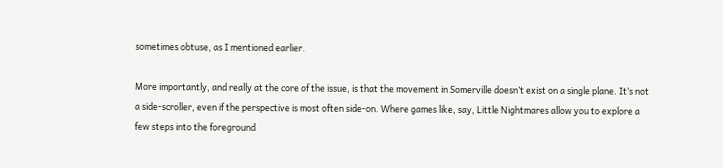sometimes obtuse, as I mentioned earlier.

More importantly, and really at the core of the issue, is that the movement in Somerville doesn’t exist on a single plane. It’s not a side-scroller, even if the perspective is most often side-on. Where games like, say, Little Nightmares allow you to explore a few steps into the foreground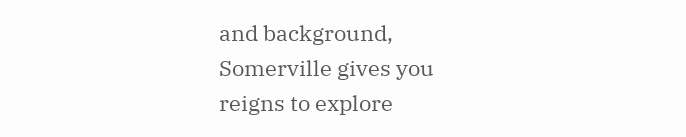and background, Somerville gives you reigns to explore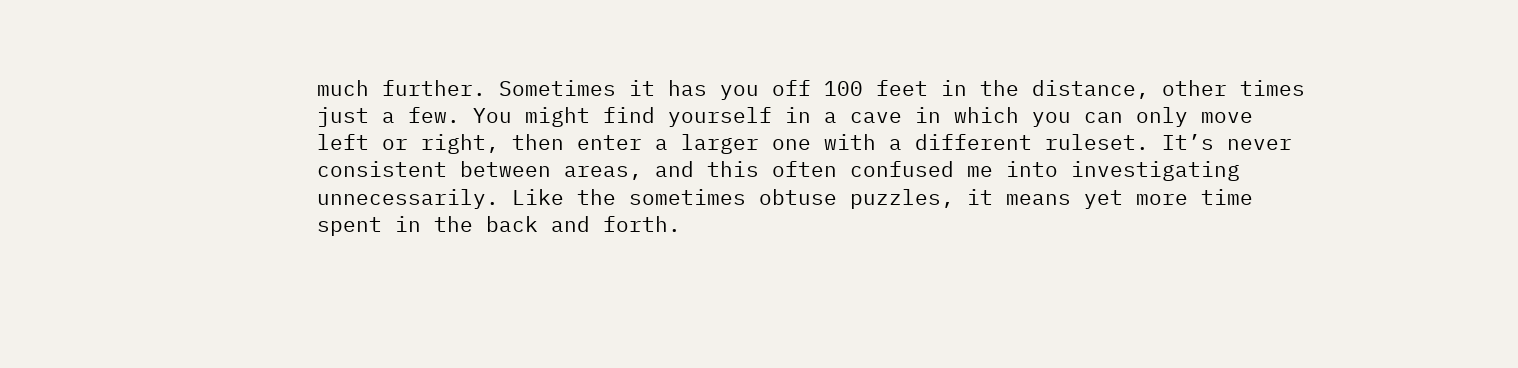much further. Sometimes it has you off 100 feet in the distance, other times just a few. You might find yourself in a cave in which you can only move left or right, then enter a larger one with a different ruleset. It’s never consistent between areas, and this often confused me into investigating unnecessarily. Like the sometimes obtuse puzzles, it means yet more time spent in the back and forth.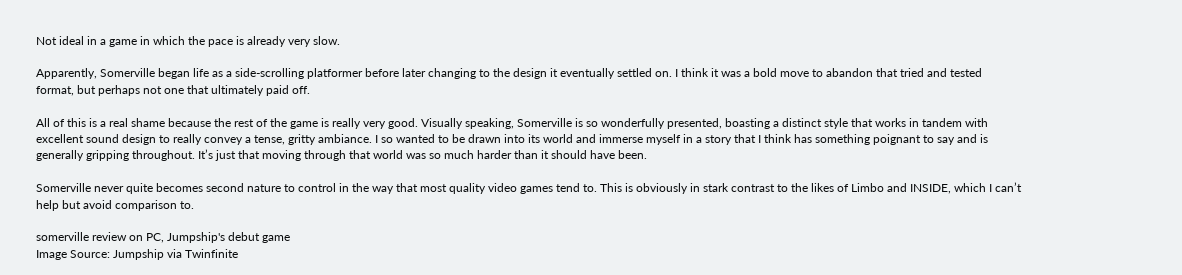Not ideal in a game in which the pace is already very slow.

Apparently, Somerville began life as a side-scrolling platformer before later changing to the design it eventually settled on. I think it was a bold move to abandon that tried and tested format, but perhaps not one that ultimately paid off.

All of this is a real shame because the rest of the game is really very good. Visually speaking, Somerville is so wonderfully presented, boasting a distinct style that works in tandem with excellent sound design to really convey a tense, gritty ambiance. I so wanted to be drawn into its world and immerse myself in a story that I think has something poignant to say and is generally gripping throughout. It’s just that moving through that world was so much harder than it should have been.

Somerville never quite becomes second nature to control in the way that most quality video games tend to. This is obviously in stark contrast to the likes of Limbo and INSIDE, which I can’t help but avoid comparison to.

somerville review on PC, Jumpship's debut game
Image Source: Jumpship via Twinfinite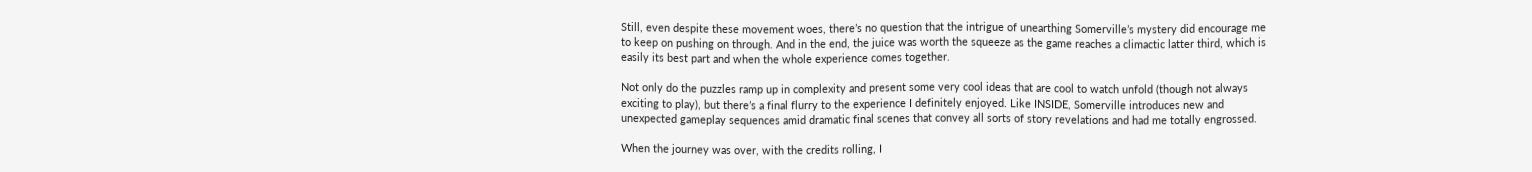Still, even despite these movement woes, there’s no question that the intrigue of unearthing Somerville’s mystery did encourage me to keep on pushing on through. And in the end, the juice was worth the squeeze as the game reaches a climactic latter third, which is easily its best part and when the whole experience comes together.

Not only do the puzzles ramp up in complexity and present some very cool ideas that are cool to watch unfold (though not always exciting to play), but there’s a final flurry to the experience I definitely enjoyed. Like INSIDE, Somerville introduces new and unexpected gameplay sequences amid dramatic final scenes that convey all sorts of story revelations and had me totally engrossed.

When the journey was over, with the credits rolling, I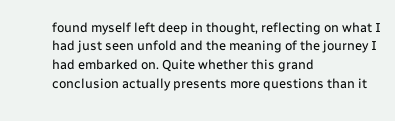found myself left deep in thought, reflecting on what I had just seen unfold and the meaning of the journey I had embarked on. Quite whether this grand conclusion actually presents more questions than it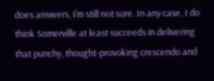does answers, I’m still not sure. In any case, I do think Somerville at least succeeds in delivering that punchy, thought-provoking crescendo and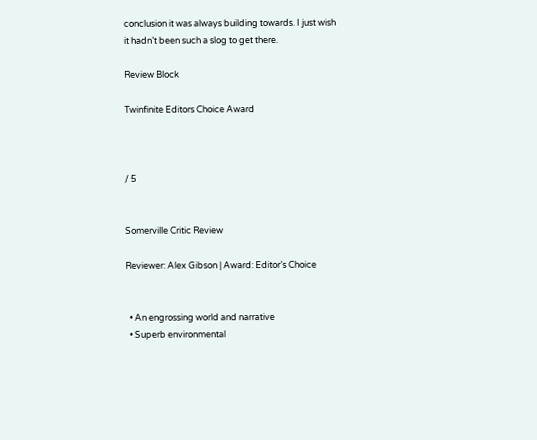conclusion it was always building towards. I just wish it hadn’t been such a slog to get there.

Review Block

Twinfinite Editors Choice Award



/ 5


Somerville Critic Review

Reviewer: Alex Gibson | Award: Editor’s Choice


  • An engrossing world and narrative
  • Superb environmental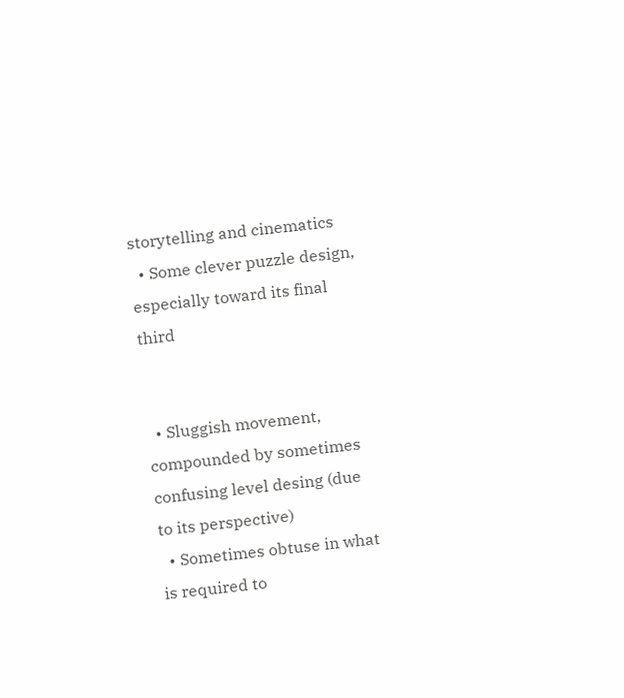storytelling and cinematics
  • Some clever puzzle design, especially toward its final third


  • Sluggish movement, compounded by sometimes confusing level desing (due to its perspective)
  • Sometimes obtuse in what is required to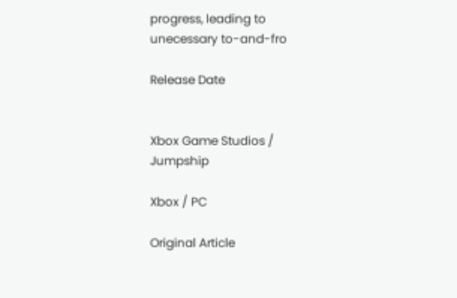progress, leading to unecessary to-and-fro

Release Date


Xbox Game Studios / Jumpship

Xbox / PC

Original Article